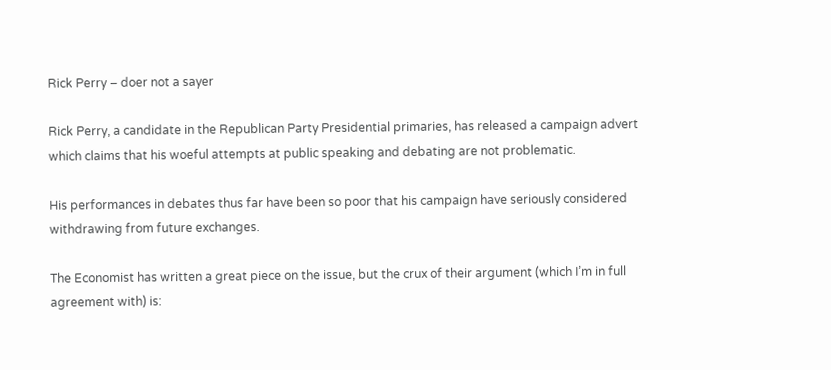Rick Perry – doer not a sayer

Rick Perry, a candidate in the Republican Party Presidential primaries, has released a campaign advert which claims that his woeful attempts at public speaking and debating are not problematic.

His performances in debates thus far have been so poor that his campaign have seriously considered withdrawing from future exchanges.

The Economist has written a great piece on the issue, but the crux of their argument (which I’m in full agreement with) is: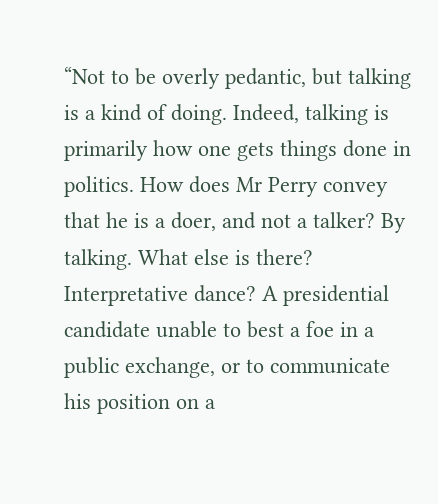“Not to be overly pedantic, but talking is a kind of doing. Indeed, talking is primarily how one gets things done in politics. How does Mr Perry convey that he is a doer, and not a talker? By talking. What else is there? Interpretative dance? A presidential candidate unable to best a foe in a public exchange, or to communicate his position on a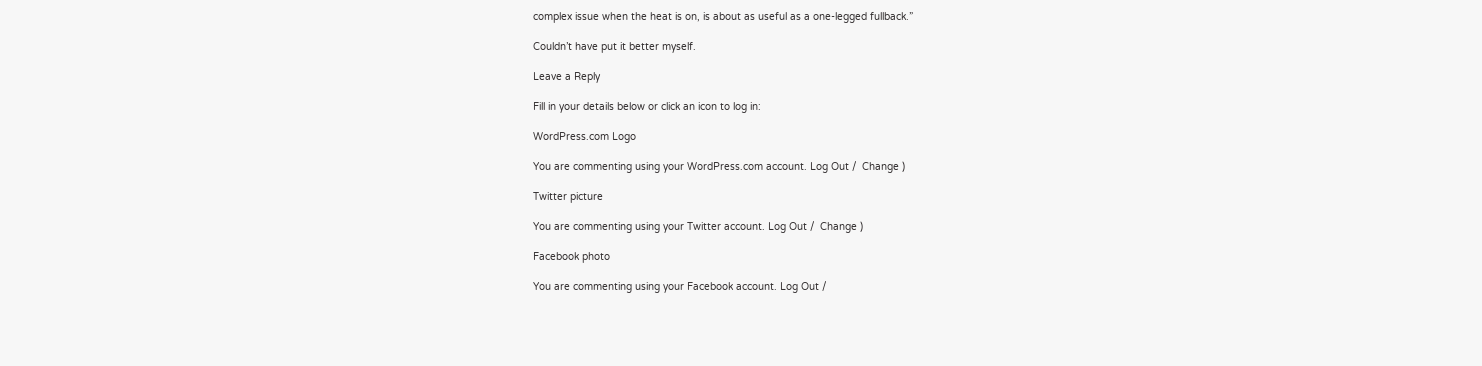complex issue when the heat is on, is about as useful as a one-legged fullback.”

Couldn’t have put it better myself.

Leave a Reply

Fill in your details below or click an icon to log in:

WordPress.com Logo

You are commenting using your WordPress.com account. Log Out /  Change )

Twitter picture

You are commenting using your Twitter account. Log Out /  Change )

Facebook photo

You are commenting using your Facebook account. Log Out /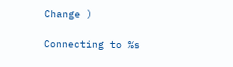Change )

Connecting to %s